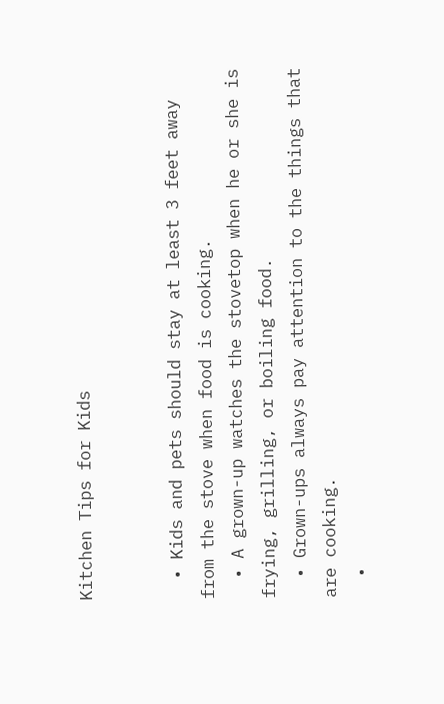Kitchen Tips for Kids


  • Kids and pets should stay at least 3 feet away from the stove when food is cooking.
  • A grown-up watches the stovetop when he or she is frying, grilling, or boiling food.
  • Grown-ups always pay attention to the things that are cooking.
  •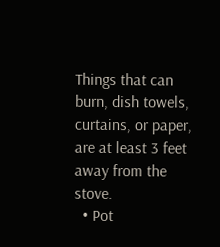Things that can burn, dish towels, curtains, or paper, are at least 3 feet away from the stove.
  • Pot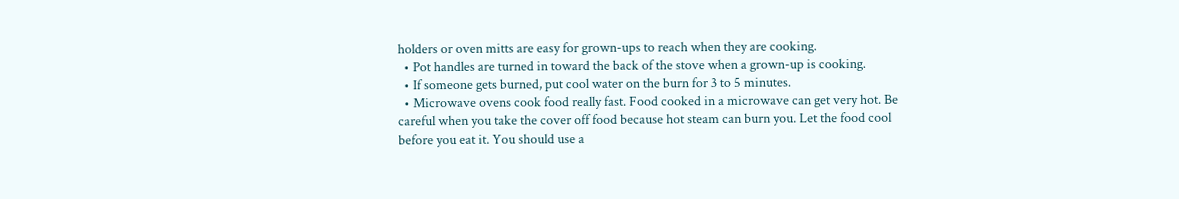holders or oven mitts are easy for grown-ups to reach when they are cooking.
  • Pot handles are turned in toward the back of the stove when a grown-up is cooking.
  • If someone gets burned, put cool water on the burn for 3 to 5 minutes.
  • Microwave ovens cook food really fast. Food cooked in a microwave can get very hot. Be careful when you take the cover off food because hot steam can burn you. Let the food cool before you eat it. You should use a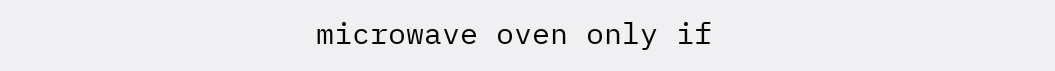microwave oven only if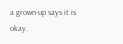a grown-up says it is okay.